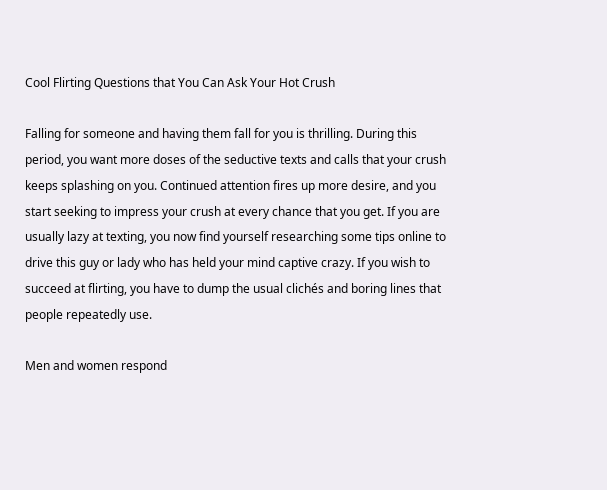Cool Flirting Questions that You Can Ask Your Hot Crush

Falling for someone and having them fall for you is thrilling. During this period, you want more doses of the seductive texts and calls that your crush keeps splashing on you. Continued attention fires up more desire, and you start seeking to impress your crush at every chance that you get. If you are usually lazy at texting, you now find yourself researching some tips online to drive this guy or lady who has held your mind captive crazy. If you wish to succeed at flirting, you have to dump the usual clichés and boring lines that people repeatedly use.

Men and women respond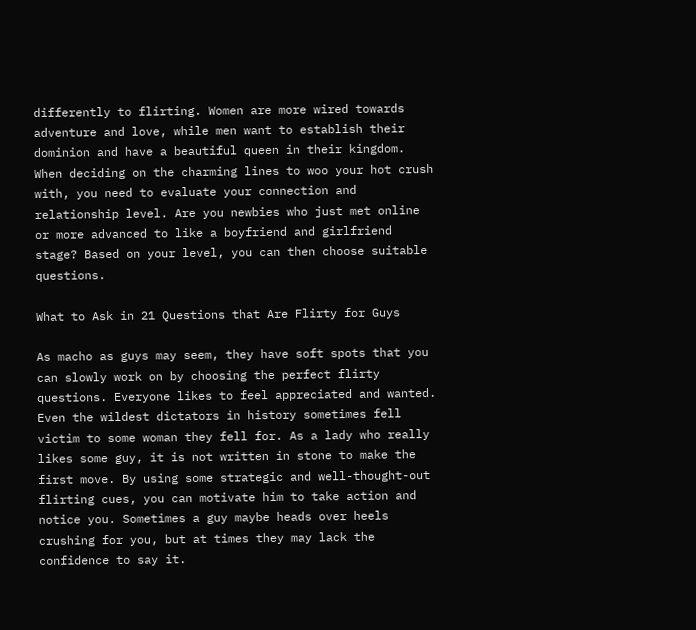differently to flirting. Women are more wired towards adventure and love, while men want to establish their dominion and have a beautiful queen in their kingdom. When deciding on the charming lines to woo your hot crush with, you need to evaluate your connection and relationship level. Are you newbies who just met online or more advanced to like a boyfriend and girlfriend stage? Based on your level, you can then choose suitable questions.

What to Ask in 21 Questions that Are Flirty for Guys

As macho as guys may seem, they have soft spots that you can slowly work on by choosing the perfect flirty questions. Everyone likes to feel appreciated and wanted. Even the wildest dictators in history sometimes fell victim to some woman they fell for. As a lady who really likes some guy, it is not written in stone to make the first move. By using some strategic and well-thought-out flirting cues, you can motivate him to take action and notice you. Sometimes a guy maybe heads over heels crushing for you, but at times they may lack the confidence to say it.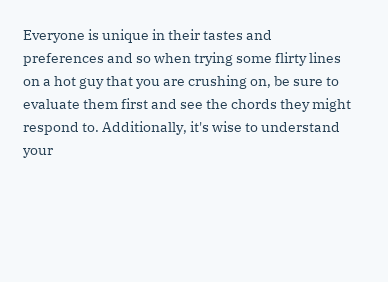Everyone is unique in their tastes and preferences and so when trying some flirty lines on a hot guy that you are crushing on, be sure to evaluate them first and see the chords they might respond to. Additionally, it's wise to understand your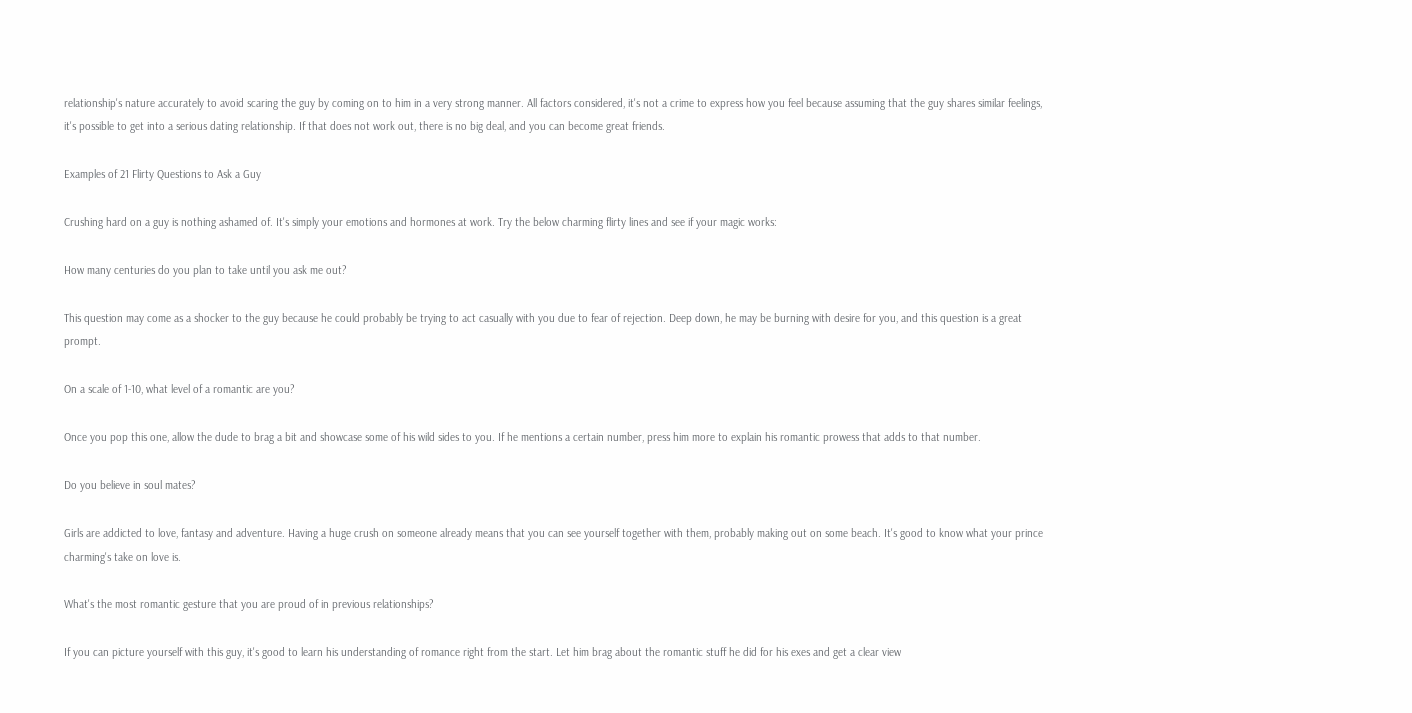relationship's nature accurately to avoid scaring the guy by coming on to him in a very strong manner. All factors considered, it's not a crime to express how you feel because assuming that the guy shares similar feelings, it's possible to get into a serious dating relationship. If that does not work out, there is no big deal, and you can become great friends.

Examples of 21 Flirty Questions to Ask a Guy

Crushing hard on a guy is nothing ashamed of. It's simply your emotions and hormones at work. Try the below charming flirty lines and see if your magic works:

How many centuries do you plan to take until you ask me out?

This question may come as a shocker to the guy because he could probably be trying to act casually with you due to fear of rejection. Deep down, he may be burning with desire for you, and this question is a great prompt.

On a scale of 1-10, what level of a romantic are you?

Once you pop this one, allow the dude to brag a bit and showcase some of his wild sides to you. If he mentions a certain number, press him more to explain his romantic prowess that adds to that number.

Do you believe in soul mates?

Girls are addicted to love, fantasy and adventure. Having a huge crush on someone already means that you can see yourself together with them, probably making out on some beach. It's good to know what your prince charming's take on love is.

What's the most romantic gesture that you are proud of in previous relationships?

If you can picture yourself with this guy, it's good to learn his understanding of romance right from the start. Let him brag about the romantic stuff he did for his exes and get a clear view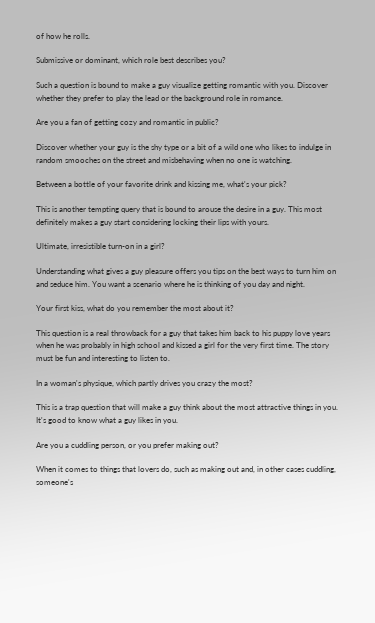of how he rolls.

Submissive or dominant, which role best describes you?

Such a question is bound to make a guy visualize getting romantic with you. Discover whether they prefer to play the lead or the background role in romance.

Are you a fan of getting cozy and romantic in public?

Discover whether your guy is the shy type or a bit of a wild one who likes to indulge in random smooches on the street and misbehaving when no one is watching.

Between a bottle of your favorite drink and kissing me, what's your pick?

This is another tempting query that is bound to arouse the desire in a guy. This most definitely makes a guy start considering locking their lips with yours.

Ultimate, irresistible turn-on in a girl?

Understanding what gives a guy pleasure offers you tips on the best ways to turn him on and seduce him. You want a scenario where he is thinking of you day and night.

Your first kiss, what do you remember the most about it?

This question is a real throwback for a guy that takes him back to his puppy love years when he was probably in high school and kissed a girl for the very first time. The story must be fun and interesting to listen to.

In a woman's physique, which partly drives you crazy the most?

This is a trap question that will make a guy think about the most attractive things in you. It's good to know what a guy likes in you.

Are you a cuddling person, or you prefer making out?

When it comes to things that lovers do, such as making out and, in other cases cuddling, someone's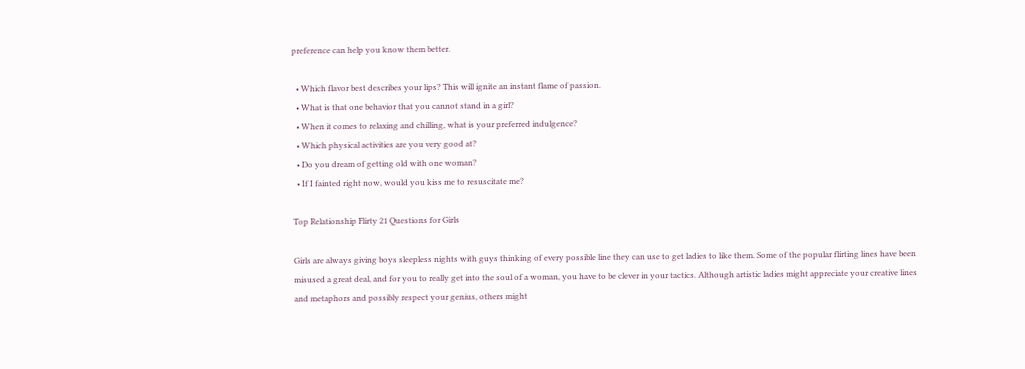preference can help you know them better.

  • Which flavor best describes your lips? This will ignite an instant flame of passion.
  • What is that one behavior that you cannot stand in a girl?
  • When it comes to relaxing and chilling, what is your preferred indulgence?
  • Which physical activities are you very good at?
  • Do you dream of getting old with one woman?
  • If I fainted right now, would you kiss me to resuscitate me?

Top Relationship Flirty 21 Questions for Girls

Girls are always giving boys sleepless nights with guys thinking of every possible line they can use to get ladies to like them. Some of the popular flirting lines have been misused a great deal, and for you to really get into the soul of a woman, you have to be clever in your tactics. Although artistic ladies might appreciate your creative lines and metaphors and possibly respect your genius, others might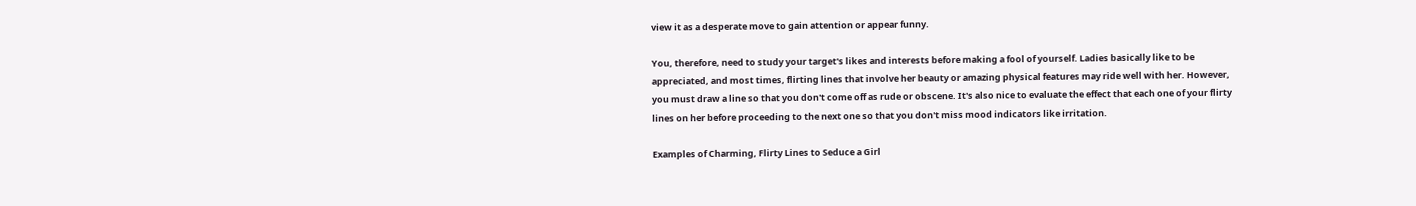view it as a desperate move to gain attention or appear funny.

You, therefore, need to study your target's likes and interests before making a fool of yourself. Ladies basically like to be appreciated, and most times, flirting lines that involve her beauty or amazing physical features may ride well with her. However, you must draw a line so that you don't come off as rude or obscene. It's also nice to evaluate the effect that each one of your flirty lines on her before proceeding to the next one so that you don't miss mood indicators like irritation.

Examples of Charming, Flirty Lines to Seduce a Girl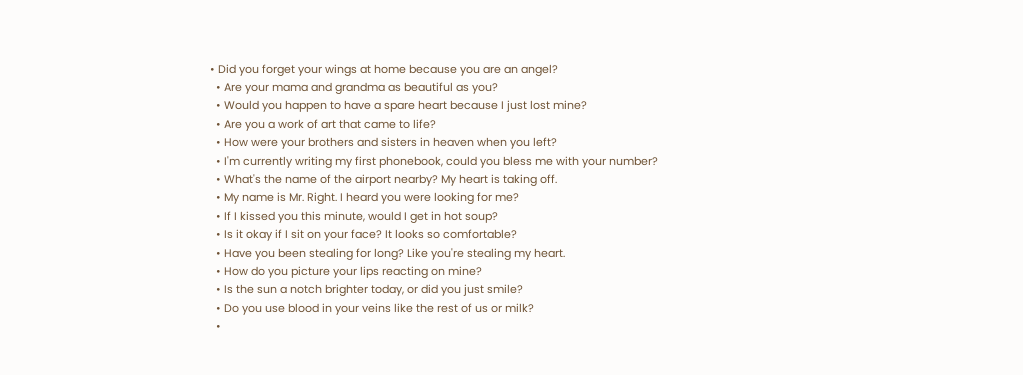• Did you forget your wings at home because you are an angel?
  • Are your mama and grandma as beautiful as you?
  • Would you happen to have a spare heart because I just lost mine?
  • Are you a work of art that came to life?
  • How were your brothers and sisters in heaven when you left?
  • I'm currently writing my first phonebook, could you bless me with your number?
  • What's the name of the airport nearby? My heart is taking off.
  • My name is Mr. Right. I heard you were looking for me?
  • If I kissed you this minute, would I get in hot soup?
  • Is it okay if I sit on your face? It looks so comfortable?
  • Have you been stealing for long? Like you're stealing my heart.
  • How do you picture your lips reacting on mine?
  • Is the sun a notch brighter today, or did you just smile?
  • Do you use blood in your veins like the rest of us or milk?
  •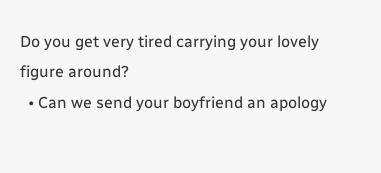Do you get very tired carrying your lovely figure around?
  • Can we send your boyfriend an apology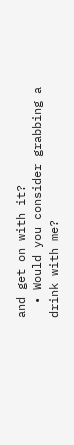and get on with it?
  • Would you consider grabbing a drink with me?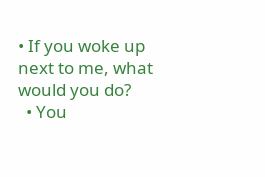• If you woke up next to me, what would you do?
  • You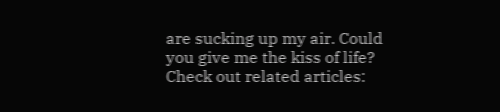are sucking up my air. Could you give me the kiss of life?
Check out related articles: